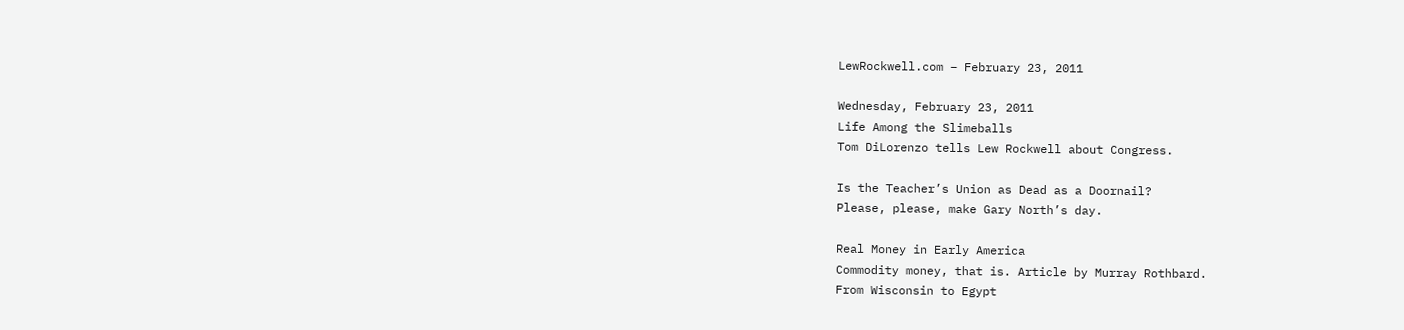LewRockwell.com – February 23, 2011

Wednesday, February 23, 2011
Life Among the Slimeballs
Tom DiLorenzo tells Lew Rockwell about Congress.

Is the Teacher’s Union as Dead as a Doornail?
Please, please, make Gary North’s day.

Real Money in Early America
Commodity money, that is. Article by Murray Rothbard.
From Wisconsin to Egypt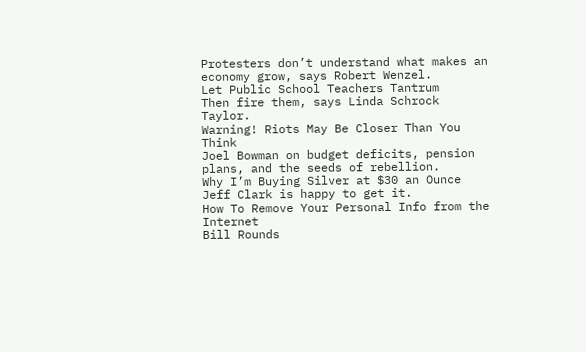Protesters don’t understand what makes an economy grow, says Robert Wenzel.
Let Public School Teachers Tantrum
Then fire them, says Linda Schrock Taylor.
Warning! Riots May Be Closer Than You Think
Joel Bowman on budget deficits, pension plans, and the seeds of rebellion.
Why I’m Buying Silver at $30 an Ounce
Jeff Clark is happy to get it.
How To Remove Your Personal Info from the Internet
Bill Rounds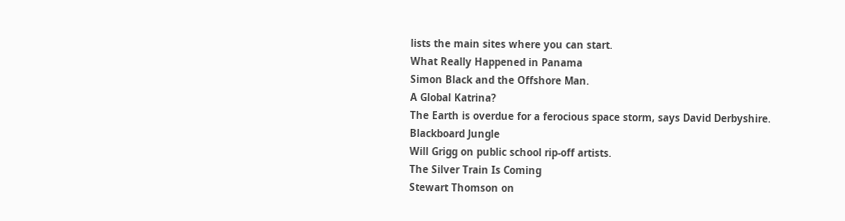lists the main sites where you can start.
What Really Happened in Panama
Simon Black and the Offshore Man.
A Global Katrina?
The Earth is overdue for a ferocious space storm, says David Derbyshire.
Blackboard Jungle
Will Grigg on public school rip-off artists.
The Silver Train Is Coming
Stewart Thomson on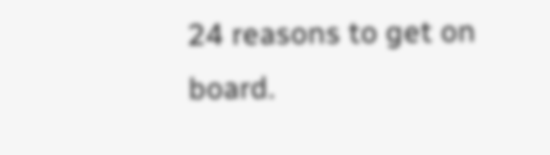24 reasons to get on board.